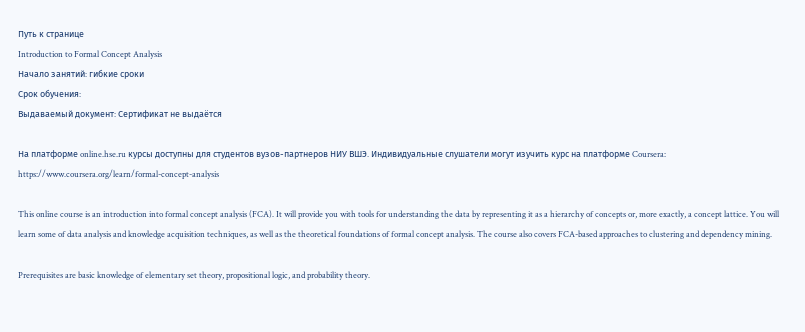Путь к странице
Introduction to Formal Concept Analysis
Начало занятий: гибкие сроки
Срок обучения:
Выдаваемый документ: Сертификат не выдаётся

На платформе online.hse.ru курсы доступны для студентов вузов-партнеров НИУ ВШЭ. Индивидуальные слушатели могут изучить курс на платформе Coursera: https://www.coursera.org/learn/formal-concept-analysis

This online course is an introduction into formal concept analysis (FCA). It will provide you with tools for understanding the data by representing it as a hierarchy of concepts or, more exactly, a concept lattice. You will learn some of data analysis and knowledge acquisition techniques, as well as the theoretical foundations of formal concept analysis. The course also covers FCA-based approaches to clustering and dependency mining.

Prerequisites are basic knowledge of elementary set theory, propositional logic, and probability theory.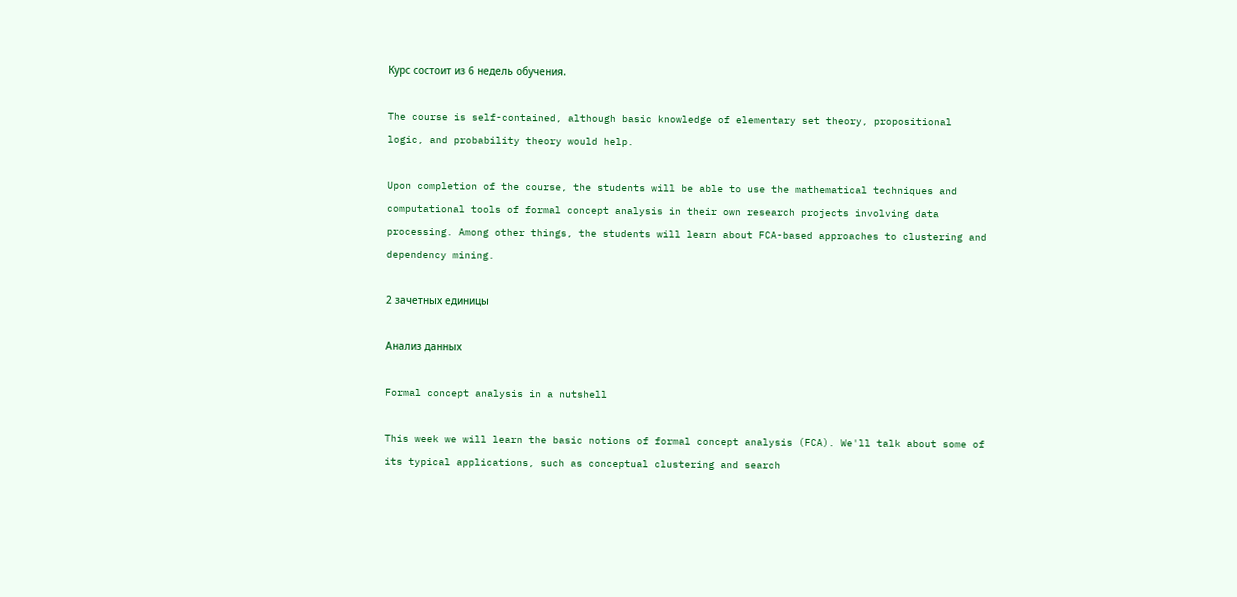Курс состоит из 6 недель обучения.

The course is self-contained, although basic knowledge of elementary set theory, propositional logic, and probability theory would help.

Upon completion of the course, the students will be able to use the mathematical techniques and computational tools of formal concept analysis in their own research projects involving data processing. Among other things, the students will learn about FCA-based approaches to clustering and dependency mining.

2 зачетных единицы

Анализ данных

Formal concept analysis in a nutshell

This week we will learn the basic notions of formal concept analysis (FCA). We'll talk about some of its typical applications, such as conceptual clustering and search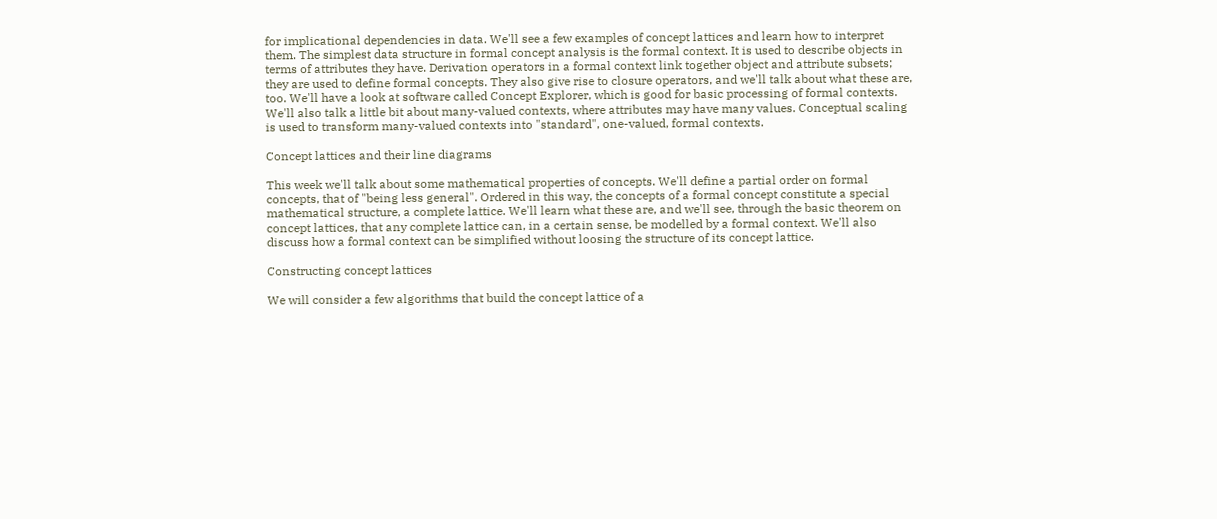for implicational dependencies in data. We'll see a few examples of concept lattices and learn how to interpret them. The simplest data structure in formal concept analysis is the formal context. It is used to describe objects in terms of attributes they have. Derivation operators in a formal context link together object and attribute subsets; they are used to define formal concepts. They also give rise to closure operators, and we'll talk about what these are, too. We'll have a look at software called Concept Explorer, which is good for basic processing of formal contexts. We'll also talk a little bit about many-valued contexts, where attributes may have many values. Conceptual scaling is used to transform many-valued contexts into "standard", one-valued, formal contexts.

Concept lattices and their line diagrams

This week we'll talk about some mathematical properties of concepts. We'll define a partial order on formal concepts, that of "being less general". Ordered in this way, the concepts of a formal concept constitute a special mathematical structure, a complete lattice. We'll learn what these are, and we'll see, through the basic theorem on concept lattices, that any complete lattice can, in a certain sense, be modelled by a formal context. We'll also discuss how a formal context can be simplified without loosing the structure of its concept lattice.

Constructing concept lattices

We will consider a few algorithms that build the concept lattice of a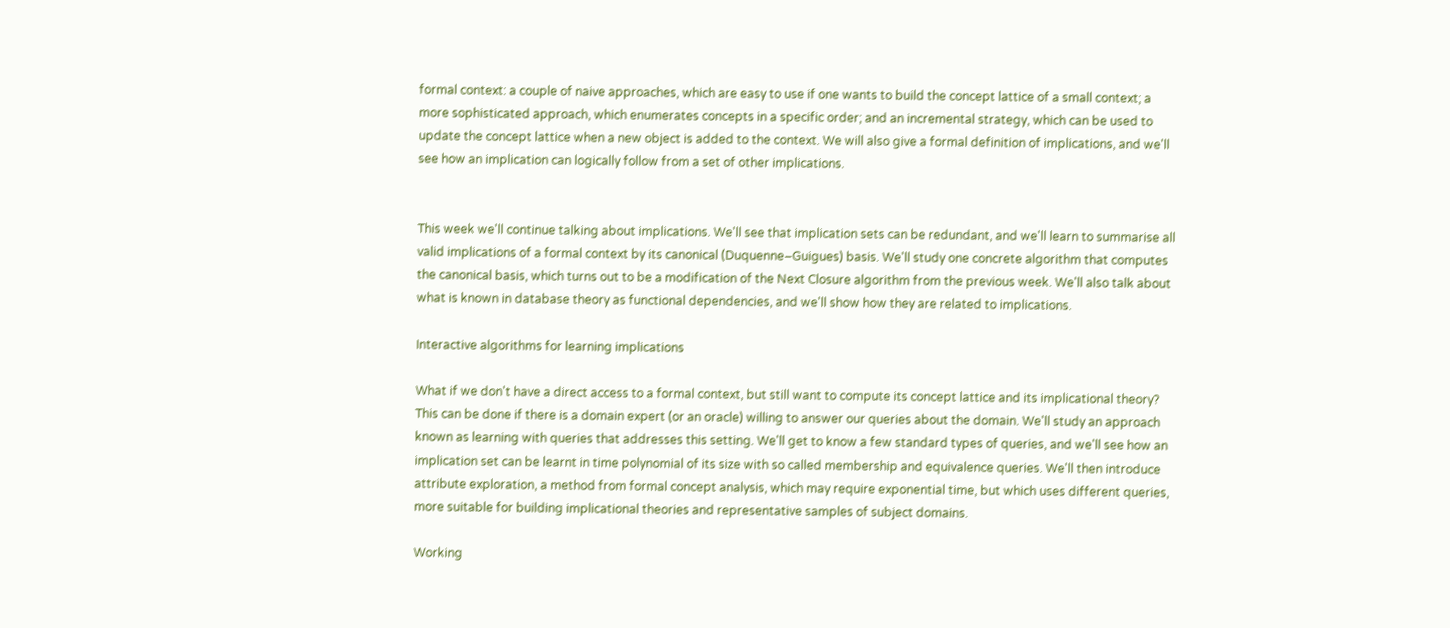formal context: a couple of naive approaches, which are easy to use if one wants to build the concept lattice of a small context; a more sophisticated approach, which enumerates concepts in a specific order; and an incremental strategy, which can be used to update the concept lattice when a new object is added to the context. We will also give a formal definition of implications, and we'll see how an implication can logically follow from a set of other implications.


This week we'll continue talking about implications. We'll see that implication sets can be redundant, and we'll learn to summarise all valid implications of a formal context by its canonical (Duquenne–Guigues) basis. We'll study one concrete algorithm that computes the canonical basis, which turns out to be a modification of the Next Closure algorithm from the previous week. We'll also talk about what is known in database theory as functional dependencies, and we'll show how they are related to implications.

Interactive algorithms for learning implications

What if we don't have a direct access to a formal context, but still want to compute its concept lattice and its implicational theory? This can be done if there is a domain expert (or an oracle) willing to answer our queries about the domain. We'll study an approach known as learning with queries that addresses this setting. We'll get to know a few standard types of queries, and we'll see how an implication set can be learnt in time polynomial of its size with so called membership and equivalence queries. We'll then introduce attribute exploration, a method from formal concept analysis, which may require exponential time, but which uses different queries, more suitable for building implicational theories and representative samples of subject domains.

Working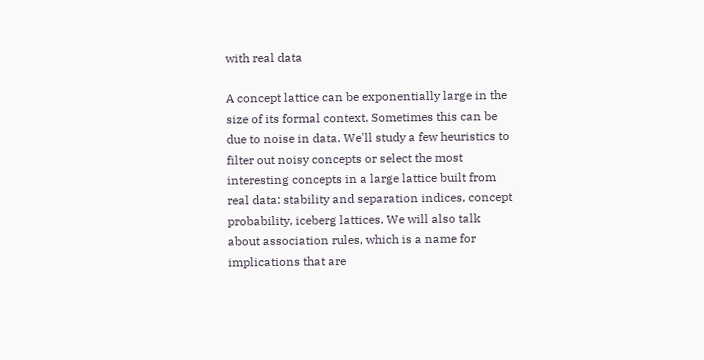with real data

A concept lattice can be exponentially large in the size of its formal context. Sometimes this can be due to noise in data. We'll study a few heuristics to filter out noisy concepts or select the most interesting concepts in a large lattice built from real data: stability and separation indices, concept probability, iceberg lattices. We will also talk about association rules, which is a name for implications that are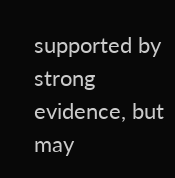supported by strong evidence, but may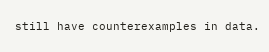still have counterexamples in data.